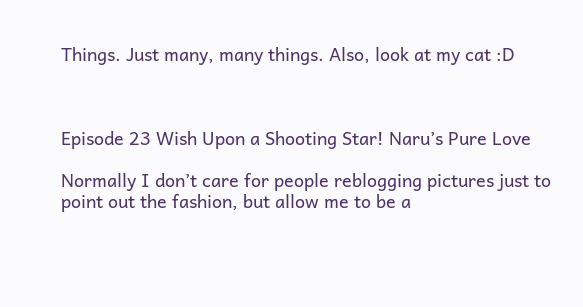Things. Just many, many things. Also, look at my cat :D



Episode 23 Wish Upon a Shooting Star! Naru’s Pure Love

Normally I don’t care for people reblogging pictures just to point out the fashion, but allow me to be a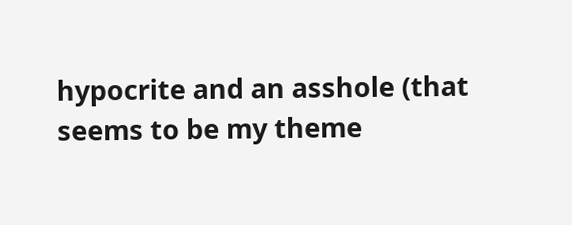hypocrite and an asshole (that seems to be my theme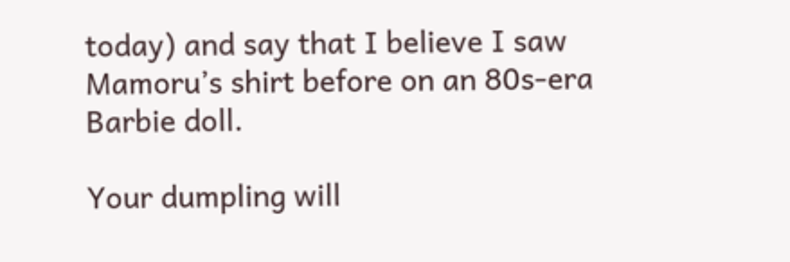today) and say that I believe I saw Mamoru’s shirt before on an 80s-era Barbie doll.

Your dumpling will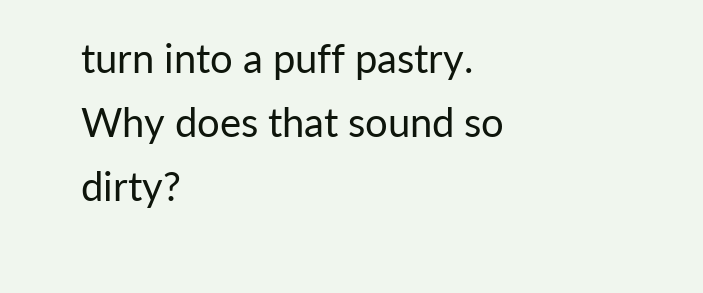turn into a puff pastry. Why does that sound so dirty?